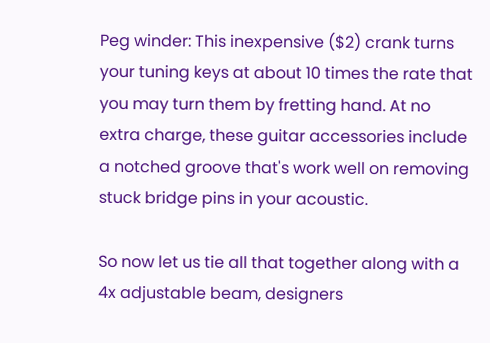Peg winder: This inexpensive ($2) crank turns your tuning keys at about 10 times the rate that you may turn them by fretting hand. At no extra charge, these guitar accessories include a notched groove that's work well on removing stuck bridge pins in your acoustic.

So now let us tie all that together along with a 4x adjustable beam, designers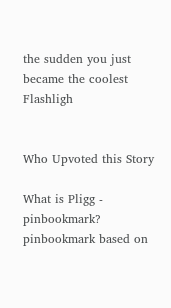the sudden you just became the coolest Flashligh


Who Upvoted this Story

What is Pligg - pinbookmark?
pinbookmark based on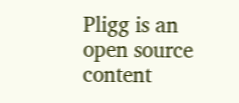Pligg is an open source content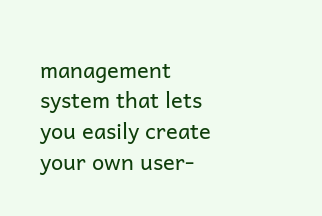management system that lets you easily create your own user-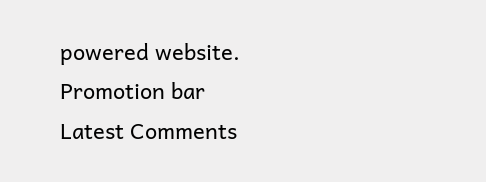powered website.
Promotion bar
Latest Comments